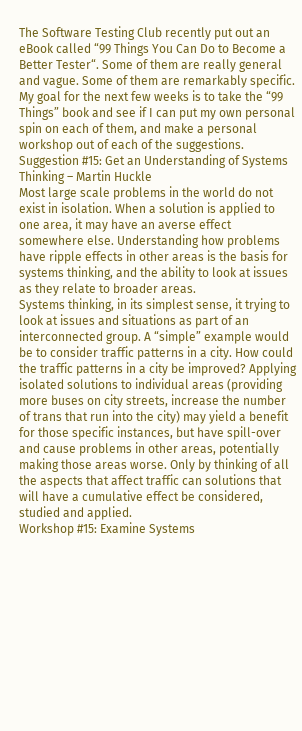The Software Testing Club recently put out an eBook called “99 Things You Can Do to Become a Better Tester“. Some of them are really general and vague. Some of them are remarkably specific.
My goal for the next few weeks is to take the “99 Things” book and see if I can put my own personal spin on each of them, and make a personal workshop out of each of the suggestions.
Suggestion #15: Get an Understanding of Systems Thinking – Martin Huckle
Most large scale problems in the world do not exist in isolation. When a solution is applied to one area, it may have an averse effect somewhere else. Understanding how problems have ripple effects in other areas is the basis for systems thinking, and the ability to look at issues as they relate to broader areas.
Systems thinking, in its simplest sense, it trying to look at issues and situations as part of an interconnected group. A “simple” example would be to consider traffic patterns in a city. How could the traffic patterns in a city be improved? Applying isolated solutions to individual areas (providing more buses on city streets, increase the number of trans that run into the city) may yield a benefit for those specific instances, but have spill-over and cause problems in other areas, potentially making those areas worse. Only by thinking of all the aspects that affect traffic can solutions that will have a cumulative effect be considered, studied and applied.
Workshop #15: Examine Systems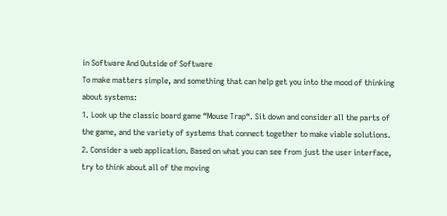in Software And Outside of Software
To make matters simple, and something that can help get you into the mood of thinking about systems:
1. Look up the classic board game “Mouse Trap“. Sit down and consider all the parts of the game, and the variety of systems that connect together to make viable solutions.
2. Consider a web application. Based on what you can see from just the user interface, try to think about all of the moving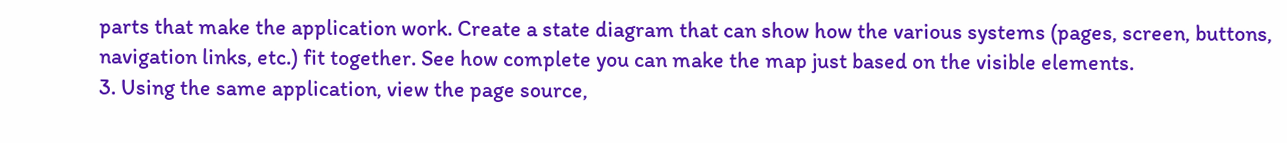parts that make the application work. Create a state diagram that can show how the various systems (pages, screen, buttons, navigation links, etc.) fit together. See how complete you can make the map just based on the visible elements.
3. Using the same application, view the page source,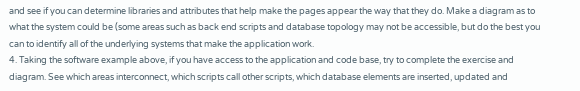and see if you can determine libraries and attributes that help make the pages appear the way that they do. Make a diagram as to what the system could be (some areas such as back end scripts and database topology may not be accessible, but do the best you can to identify all of the underlying systems that make the application work.
4. Taking the software example above, if you have access to the application and code base, try to complete the exercise and diagram. See which areas interconnect, which scripts call other scripts, which database elements are inserted, updated and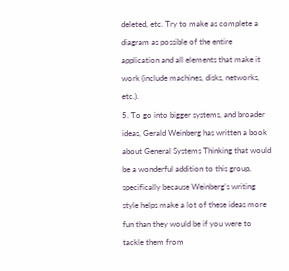deleted, etc. Try to make as complete a diagram as possible of the entire application and all elements that make it work (include machines, disks, networks, etc.).
5. To go into bigger systems, and broader ideas, Gerald Weinberg has written a book about General Systems Thinking that would be a wonderful addition to this group, specifically because Weinberg’s writing style helps make a lot of these ideas more fun than they would be if you were to tackle them from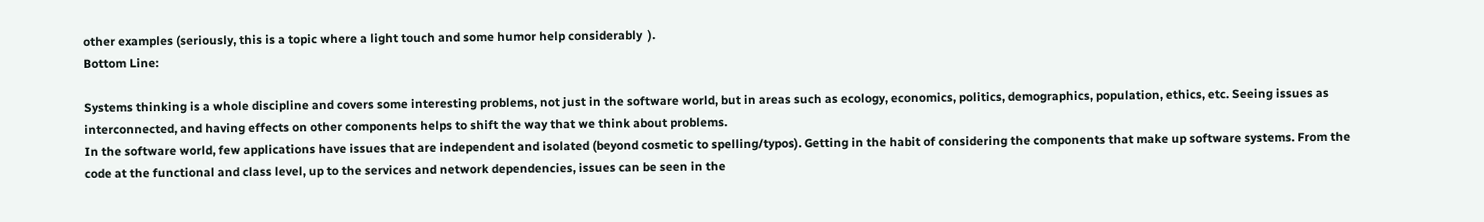other examples (seriously, this is a topic where a light touch and some humor help considerably  ).
Bottom Line:

Systems thinking is a whole discipline and covers some interesting problems, not just in the software world, but in areas such as ecology, economics, politics, demographics, population, ethics, etc. Seeing issues as interconnected, and having effects on other components helps to shift the way that we think about problems.
In the software world, few applications have issues that are independent and isolated (beyond cosmetic to spelling/typos). Getting in the habit of considering the components that make up software systems. From the code at the functional and class level, up to the services and network dependencies, issues can be seen in the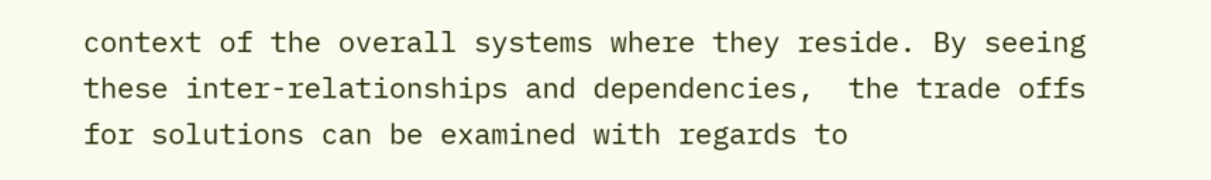context of the overall systems where they reside. By seeing these inter-relationships and dependencies,  the trade offs for solutions can be examined with regards to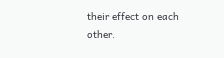their effect on each other.